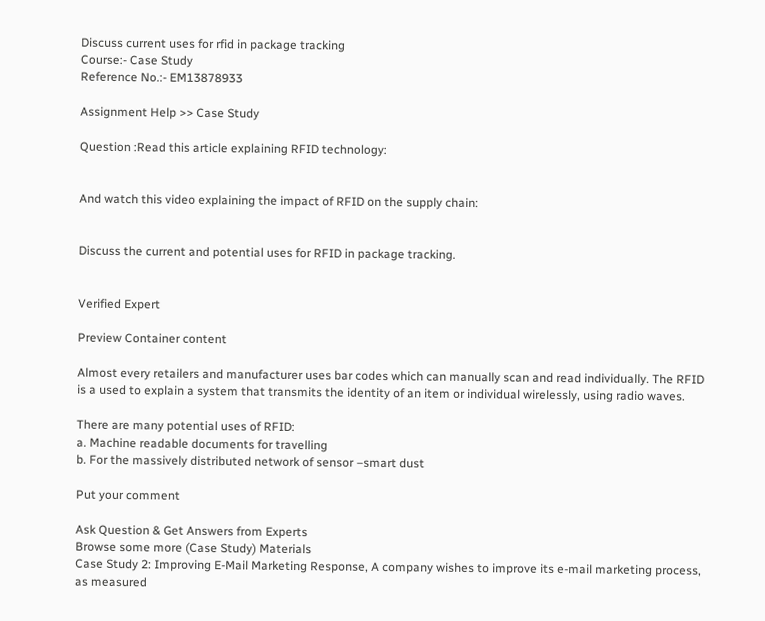Discuss current uses for rfid in package tracking
Course:- Case Study
Reference No.:- EM13878933

Assignment Help >> Case Study

Question :Read this article explaining RFID technology:


And watch this video explaining the impact of RFID on the supply chain:


Discuss the current and potential uses for RFID in package tracking.


Verified Expert

Preview Container content

Almost every retailers and manufacturer uses bar codes which can manually scan and read individually. The RFID is a used to explain a system that transmits the identity of an item or individual wirelessly, using radio waves.

There are many potential uses of RFID:
a. Machine readable documents for travelling
b. For the massively distributed network of sensor –smart dust

Put your comment

Ask Question & Get Answers from Experts
Browse some more (Case Study) Materials
Case Study 2: Improving E-Mail Marketing Response, A company wishes to improve its e-mail marketing process, as measured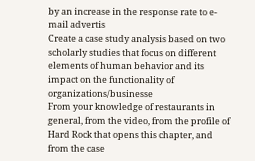by an increase in the response rate to e-mail advertis
Create a case study analysis based on two scholarly studies that focus on different elements of human behavior and its impact on the functionality of organizations/businesse
From your knowledge of restaurants in general, from the video, from the profile of Hard Rock that opens this chapter, and from the case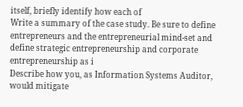itself, briefly identify how each of
Write a summary of the case study. Be sure to define entrepreneurs and the entrepreneurial mind-set and define strategic entrepreneurship and corporate entrepreneurship as i
Describe how you, as Information Systems Auditor, would mitigate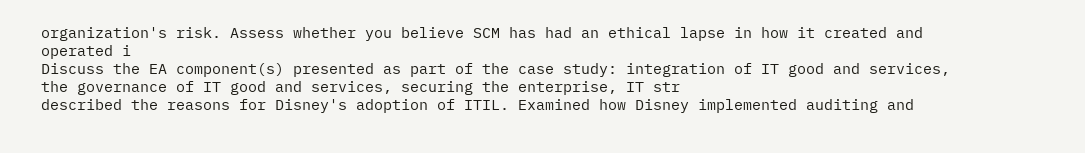organization's risk. Assess whether you believe SCM has had an ethical lapse in how it created and operated i
Discuss the EA component(s) presented as part of the case study: integration of IT good and services, the governance of IT good and services, securing the enterprise, IT str
described the reasons for Disney's adoption of ITIL. Examined how Disney implemented auditing and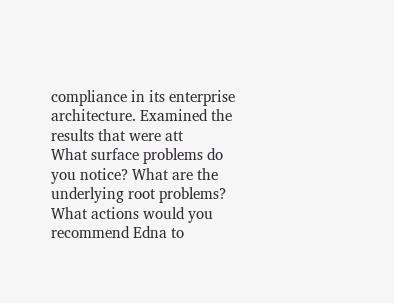compliance in its enterprise architecture. Examined the results that were att
What surface problems do you notice? What are the underlying root problems? What actions would you recommend Edna to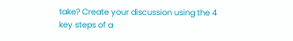take? Create your discussion using the 4 key steps of a